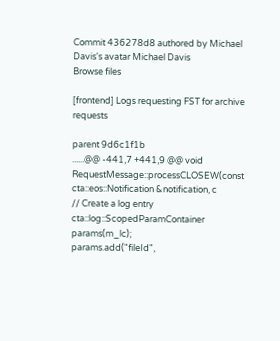Commit 436278d8 authored by Michael Davis's avatar Michael Davis
Browse files

[frontend] Logs requesting FST for archive requests

parent 9d6c1f1b
......@@ -441,7 +441,9 @@ void RequestMessage::processCLOSEW(const cta::eos::Notification &notification, c
// Create a log entry
cta::log::ScopedParamContainer params(m_lc);
params.add("fileId",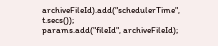archiveFileId).add("schedulerTime", t.secs());
params.add("fileId", archiveFileId);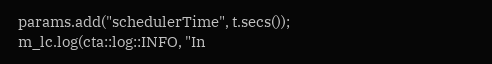params.add("schedulerTime", t.secs());
m_lc.log(cta::log::INFO, "In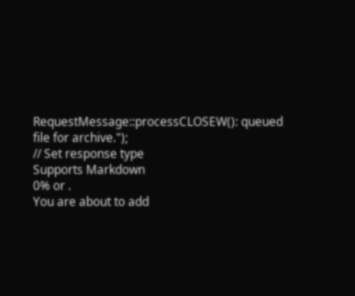RequestMessage::processCLOSEW(): queued file for archive.");
// Set response type
Supports Markdown
0% or .
You are about to add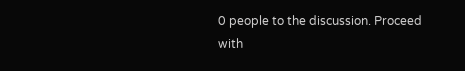0 people to the discussion. Proceed with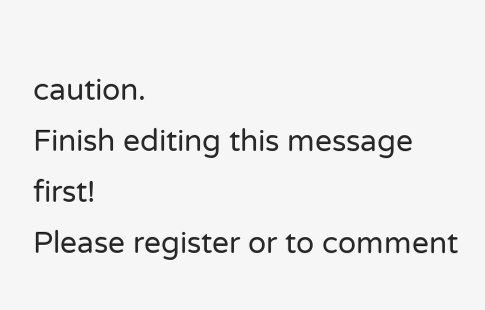caution.
Finish editing this message first!
Please register or to comment